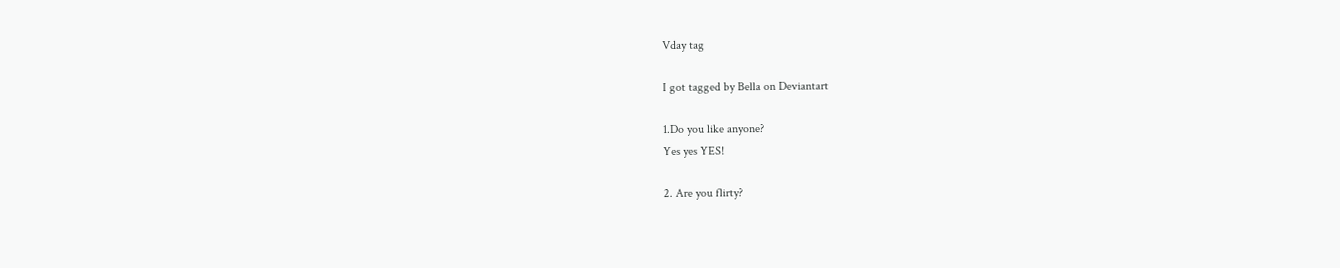Vday tag

I got tagged by Bella on Deviantart

1.Do you like anyone?
Yes yes YES!

2. Are you flirty?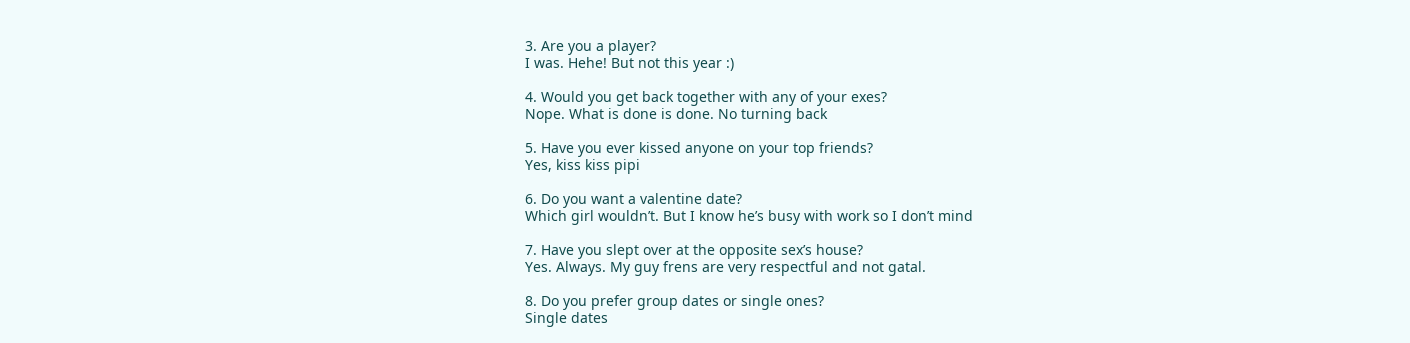3. Are you a player?
I was. Hehe! But not this year :)

4. Would you get back together with any of your exes?
Nope. What is done is done. No turning back

5. Have you ever kissed anyone on your top friends?
Yes, kiss kiss pipi

6. Do you want a valentine date?
Which girl wouldn’t. But I know he’s busy with work so I don’t mind

7. Have you slept over at the opposite sex’s house?
Yes. Always. My guy frens are very respectful and not gatal.

8. Do you prefer group dates or single ones?
Single dates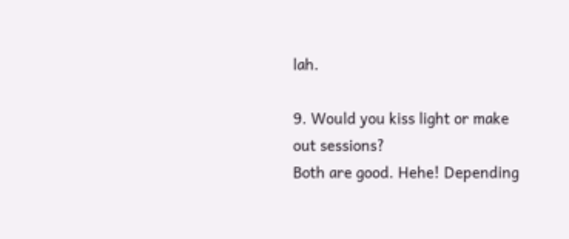lah.

9. Would you kiss light or make out sessions?
Both are good. Hehe! Depending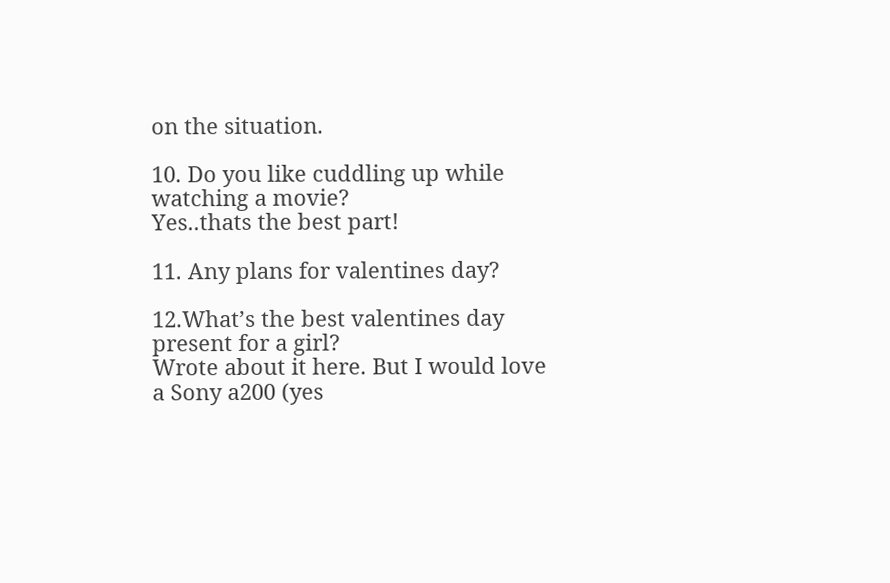on the situation.

10. Do you like cuddling up while watching a movie?
Yes..thats the best part!

11. Any plans for valentines day?

12.What’s the best valentines day present for a girl?
Wrote about it here. But I would love a Sony a200 (yes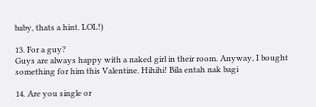baby, thats a hint. LOL!)

13. For a guy?
Guys are always happy with a naked girl in their room. Anyway, I bought something for him this Valentine. Hihihi! Bila entah nak bagi

14. Are you single or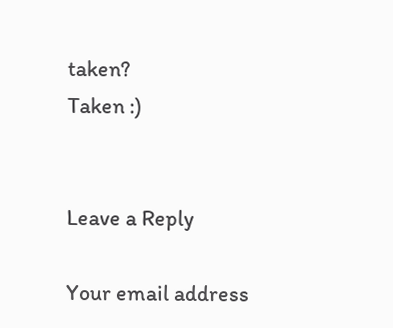taken?
Taken :)


Leave a Reply

Your email address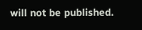will not be published.